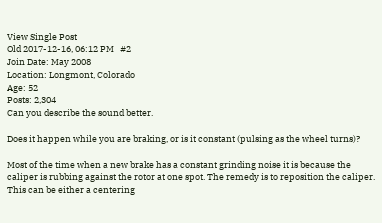View Single Post
Old 2017-12-16, 06:12 PM   #2
Join Date: May 2008
Location: Longmont, Colorado
Age: 52
Posts: 2,304
Can you describe the sound better.

Does it happen while you are braking, or is it constant (pulsing as the wheel turns)?

Most of the time when a new brake has a constant grinding noise it is because the caliper is rubbing against the rotor at one spot. The remedy is to reposition the caliper. This can be either a centering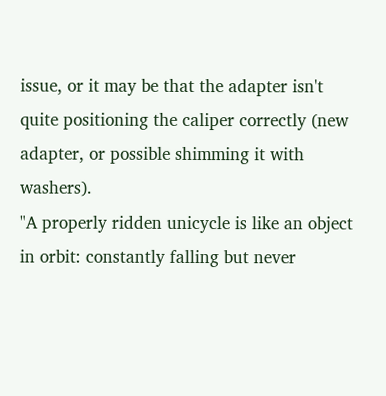issue, or it may be that the adapter isn't quite positioning the caliper correctly (new adapter, or possible shimming it with washers).
"A properly ridden unicycle is like an object in orbit: constantly falling but never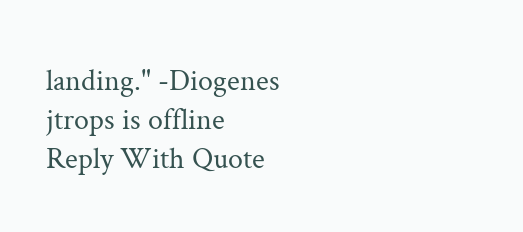landing." -Diogenes
jtrops is offline   Reply With Quote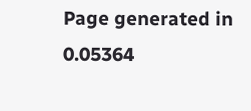Page generated in 0.05364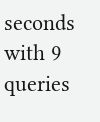seconds with 9 queries